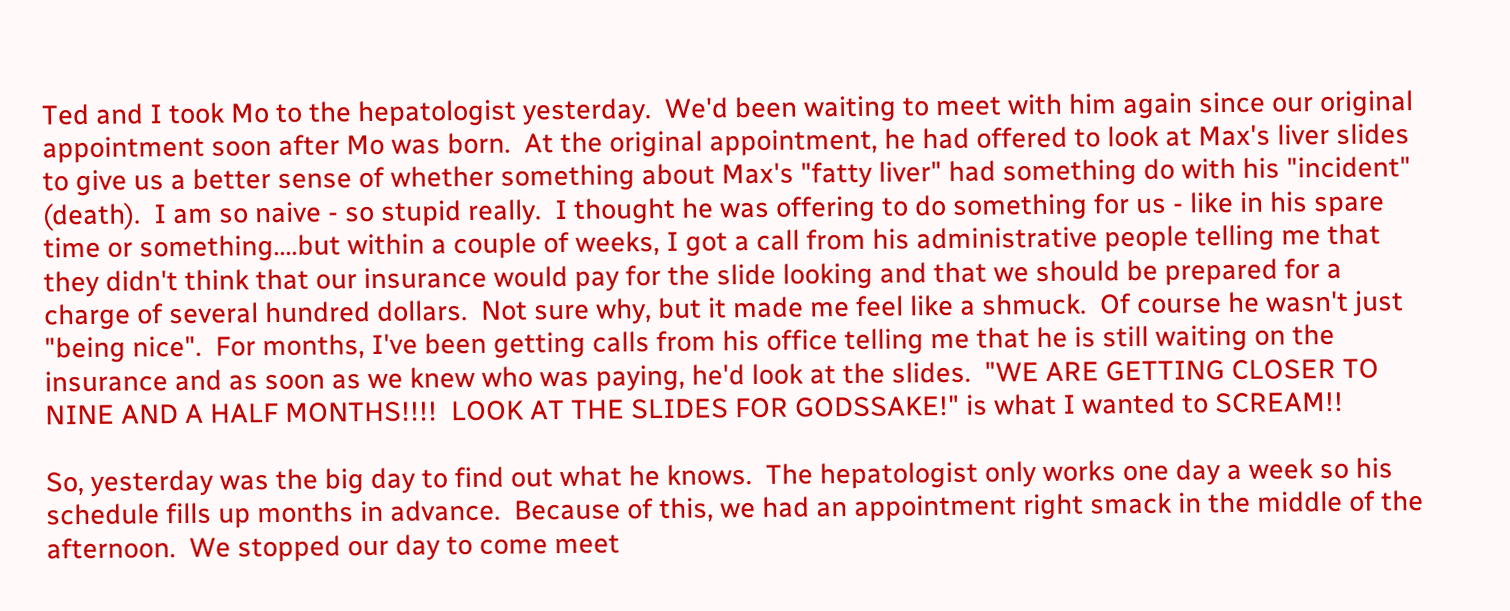Ted and I took Mo to the hepatologist yesterday.  We'd been waiting to meet with him again since our original appointment soon after Mo was born.  At the original appointment, he had offered to look at Max's liver slides to give us a better sense of whether something about Max's "fatty liver" had something do with his "incident" (death).  I am so naive - so stupid really.  I thought he was offering to do something for us - like in his spare time or something....but within a couple of weeks, I got a call from his administrative people telling me that they didn't think that our insurance would pay for the slide looking and that we should be prepared for a charge of several hundred dollars.  Not sure why, but it made me feel like a shmuck.  Of course he wasn't just "being nice".  For months, I've been getting calls from his office telling me that he is still waiting on the insurance and as soon as we knew who was paying, he'd look at the slides.  "WE ARE GETTING CLOSER TO NINE AND A HALF MONTHS!!!!  LOOK AT THE SLIDES FOR GODSSAKE!" is what I wanted to SCREAM!!

So, yesterday was the big day to find out what he knows.  The hepatologist only works one day a week so his schedule fills up months in advance.  Because of this, we had an appointment right smack in the middle of the afternoon.  We stopped our day to come meet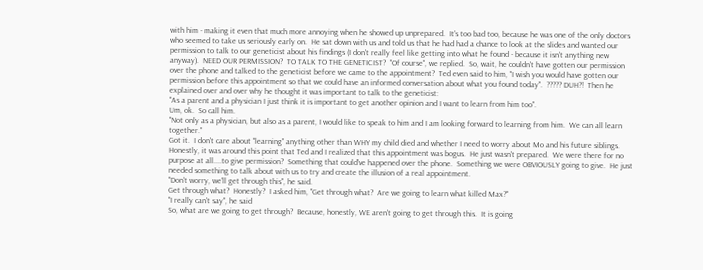with him - making it even that much more annoying when he showed up unprepared.  It's too bad too, because he was one of the only doctors who seemed to take us seriously early on.  He sat down with us and told us that he had had a chance to look at the slides and wanted our permission to talk to our geneticist about his findings (I don't really feel like getting into what he found - because it isn't anything new anyway).  NEED OUR PERMISSION?  TO TALK TO THE GENETICIST?  "Of course", we replied.  So, wait, he couldn't have gotten our permission over the phone and talked to the geneticist before we came to the appointment?  Ted even said to him, "I wish you would have gotten our permission before this appointment so that we could have an informed conversation about what you found today".  ????? DUH?!  Then he explained over and over why he thought it was important to talk to the geneticist:
"As a parent and a physician I just think it is important to get another opinion and I want to learn from him too".
Um, ok.  So call him.
"Not only as a physician, but also as a parent, I would like to speak to him and I am looking forward to learning from him.  We can all learn together."
Got it.  I don't care about "learning" anything other than WHY my child died and whether I need to worry about Mo and his future siblings.
Honestly, it was around this point that Ted and I realized that this appointment was bogus.  He just wasn't prepared.  We were there for no purpose at all....to give permission?  Something that could've happened over the phone.  Something we were OBVIOUSLY going to give.  He just needed something to talk about with us to try and create the illusion of a real appointment.
"Don't worry, we'll get through this", he said.
Get through what?  Honestly?  I asked him, "Get through what?  Are we going to learn what killed Max?"
"I really can't say", he said
So, what are we going to get through?  Because, honestly, WE aren't going to get through this.  It is going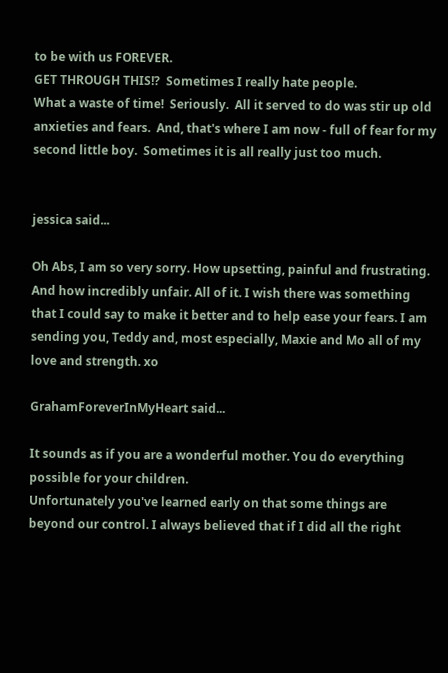to be with us FOREVER.
GET THROUGH THIS!?  Sometimes I really hate people.
What a waste of time!  Seriously.  All it served to do was stir up old anxieties and fears.  And, that's where I am now - full of fear for my second little boy.  Sometimes it is all really just too much.


jessica said...

Oh Abs, I am so very sorry. How upsetting, painful and frustrating. And how incredibly unfair. All of it. I wish there was something that I could say to make it better and to help ease your fears. I am sending you, Teddy and, most especially, Maxie and Mo all of my love and strength. xo

GrahamForeverInMyHeart said...

It sounds as if you are a wonderful mother. You do everything possible for your children.
Unfortunately you've learned early on that some things are beyond our control. I always believed that if I did all the right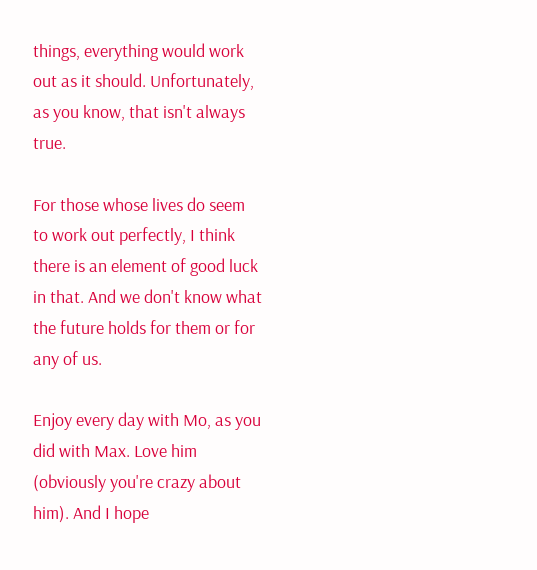things, everything would work out as it should. Unfortunately, as you know, that isn't always true.

For those whose lives do seem to work out perfectly, I think there is an element of good luck in that. And we don't know what the future holds for them or for any of us.

Enjoy every day with Mo, as you did with Max. Love him (obviously you're crazy about him). And I hope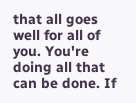that all goes well for all of you. You're doing all that can be done. If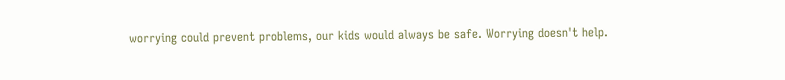worrying could prevent problems, our kids would always be safe. Worrying doesn't help.